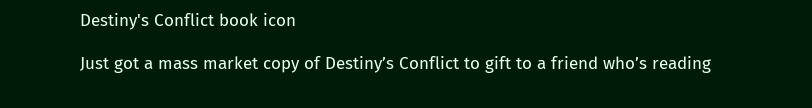Destiny's Conflict book icon

Just got a mass market copy of Destiny’s Conflict to gift to a friend who’s reading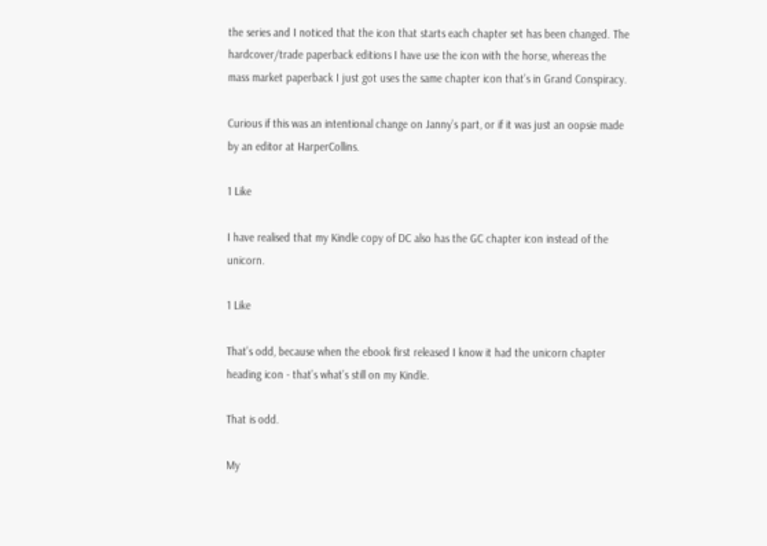the series and I noticed that the icon that starts each chapter set has been changed. The hardcover/trade paperback editions I have use the icon with the horse, whereas the mass market paperback I just got uses the same chapter icon that’s in Grand Conspiracy.

Curious if this was an intentional change on Janny’s part, or if it was just an oopsie made by an editor at HarperCollins.

1 Like

I have realised that my Kindle copy of DC also has the GC chapter icon instead of the unicorn.

1 Like

That’s odd, because when the ebook first released I know it had the unicorn chapter heading icon - that’s what’s still on my Kindle.

That is odd.

My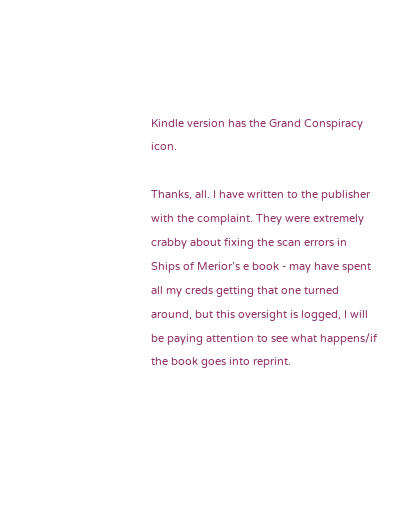Kindle version has the Grand Conspiracy icon.

Thanks, all. I have written to the publisher with the complaint. They were extremely crabby about fixing the scan errors in Ships of Merior’s e book - may have spent all my creds getting that one turned around, but this oversight is logged, I will be paying attention to see what happens/if the book goes into reprint.